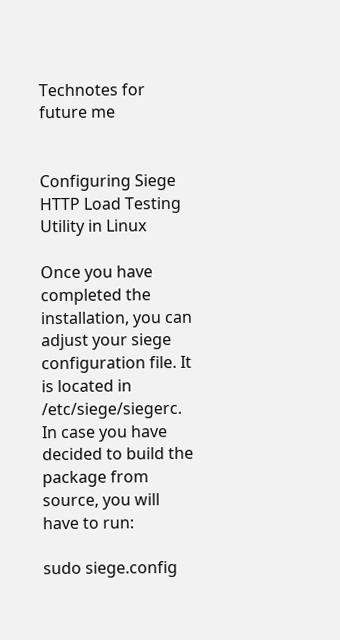Technotes for future me


Configuring Siege HTTP Load Testing Utility in Linux

Once you have completed the installation, you can adjust your siege configuration file. It is located in /etc/siege/siegerc. In case you have decided to build the package from source, you will have to run:

sudo siege.config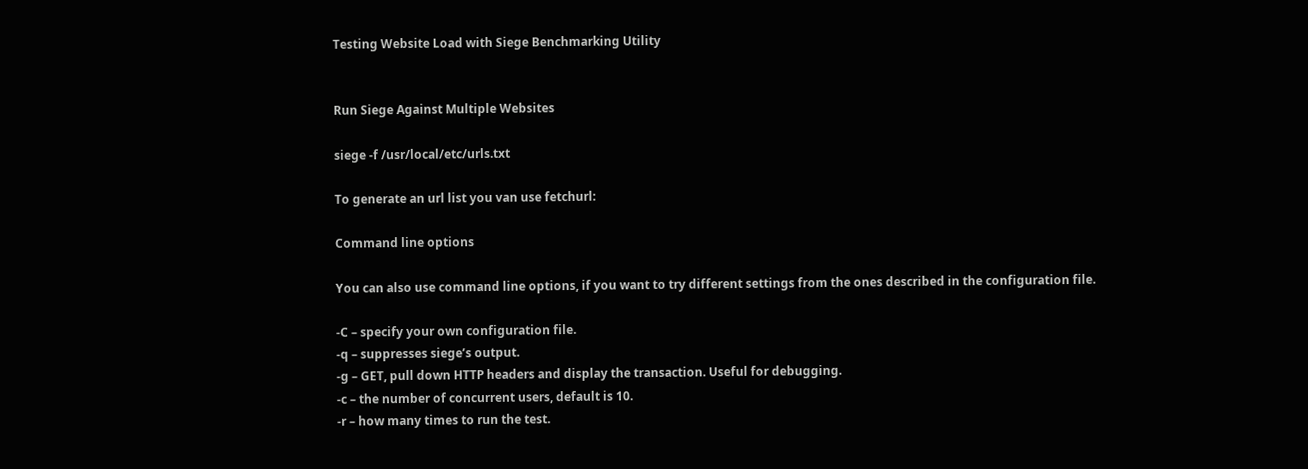Testing Website Load with Siege Benchmarking Utility


Run Siege Against Multiple Websites

siege -f /usr/local/etc/urls.txt

To generate an url list you van use fetchurl:

Command line options

You can also use command line options, if you want to try different settings from the ones described in the configuration file.

-C – specify your own configuration file.
-q – suppresses siege’s output.
-g – GET, pull down HTTP headers and display the transaction. Useful for debugging.
-c – the number of concurrent users, default is 10.
-r – how many times to run the test.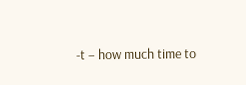-t – how much time to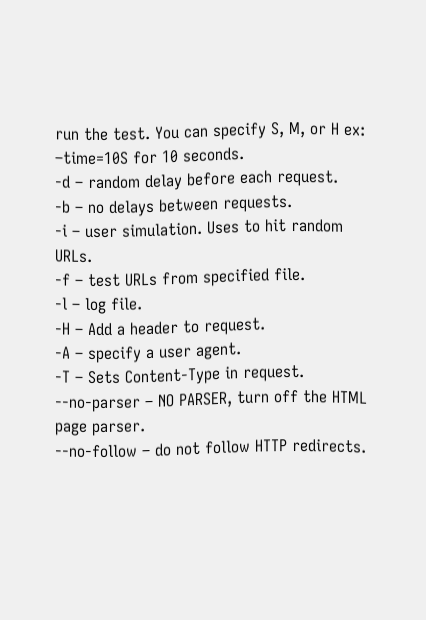run the test. You can specify S, M, or H ex: –time=10S for 10 seconds.
-d – random delay before each request.
-b – no delays between requests.
-i – user simulation. Uses to hit random URLs.
-f – test URLs from specified file.
-l – log file.
-H – Add a header to request.
-A – specify a user agent.
-T – Sets Content-Type in request.
--no-parser – NO PARSER, turn off the HTML page parser.
--no-follow – do not follow HTTP redirects.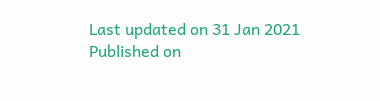Last updated on 31 Jan 2021
Published on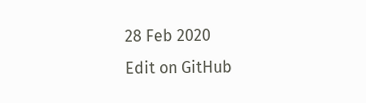28 Feb 2020
Edit on GitHub